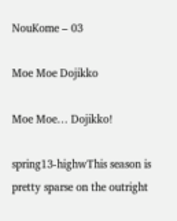NouKome – 03

Moe Moe Dojikko

Moe Moe… Dojikko!

spring13-highwThis season is pretty sparse on the outright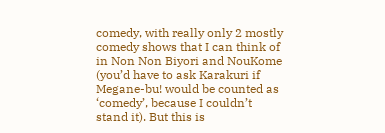comedy, with really only 2 mostly comedy shows that I can think of in Non Non Biyori and NouKome (you’d have to ask Karakuri if Megane-bu! would be counted as ‘comedy’, because I couldn’t stand it). But this is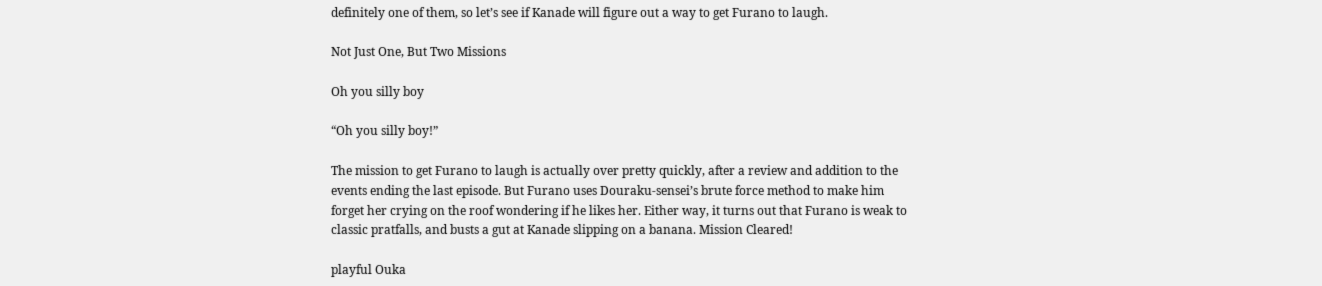definitely one of them, so let’s see if Kanade will figure out a way to get Furano to laugh.

Not Just One, But Two Missions

Oh you silly boy

“Oh you silly boy!”

The mission to get Furano to laugh is actually over pretty quickly, after a review and addition to the events ending the last episode. But Furano uses Douraku-sensei’s brute force method to make him forget her crying on the roof wondering if he likes her. Either way, it turns out that Furano is weak to classic pratfalls, and busts a gut at Kanade slipping on a banana. Mission Cleared!

playful Ouka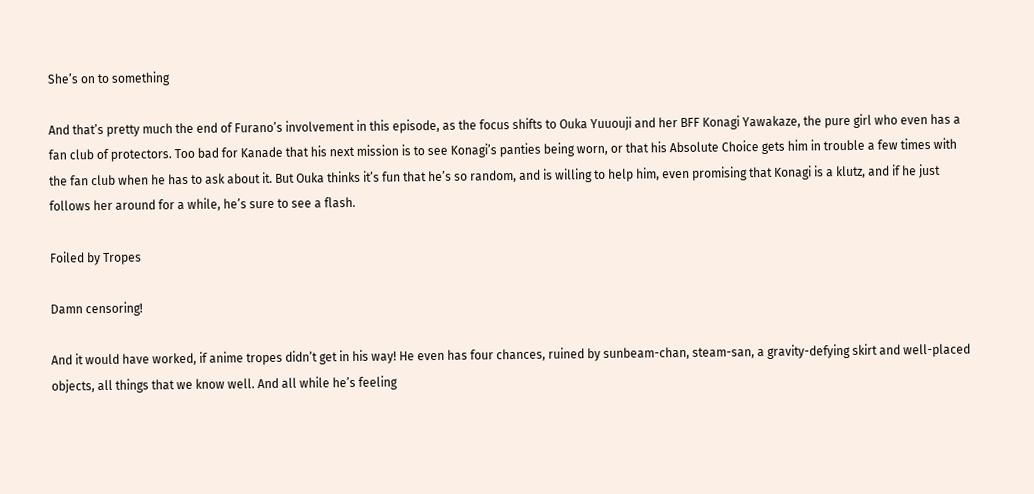She’s on to something

And that’s pretty much the end of Furano’s involvement in this episode, as the focus shifts to Ouka Yuuouji and her BFF Konagi Yawakaze, the pure girl who even has a fan club of protectors. Too bad for Kanade that his next mission is to see Konagi’s panties being worn, or that his Absolute Choice gets him in trouble a few times with the fan club when he has to ask about it. But Ouka thinks it’s fun that he’s so random, and is willing to help him, even promising that Konagi is a klutz, and if he just follows her around for a while, he’s sure to see a flash.

Foiled by Tropes

Damn censoring!

And it would have worked, if anime tropes didn’t get in his way! He even has four chances, ruined by sunbeam-chan, steam-san, a gravity-defying skirt and well-placed objects, all things that we know well. And all while he’s feeling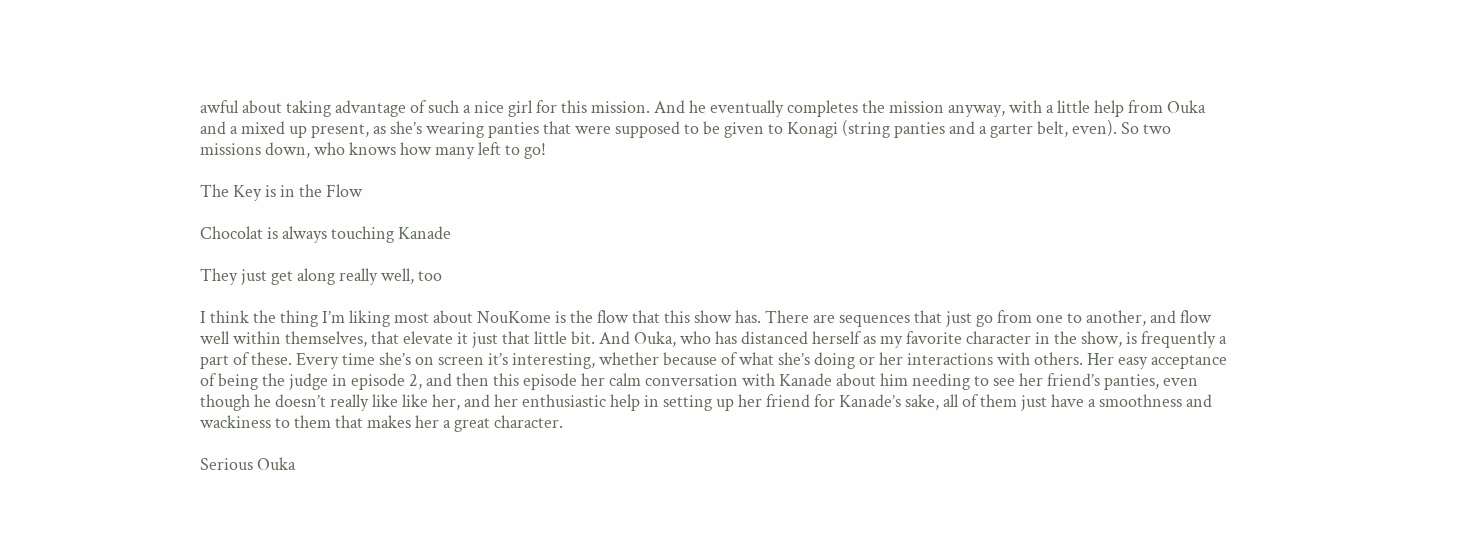awful about taking advantage of such a nice girl for this mission. And he eventually completes the mission anyway, with a little help from Ouka and a mixed up present, as she’s wearing panties that were supposed to be given to Konagi (string panties and a garter belt, even). So two missions down, who knows how many left to go!

The Key is in the Flow

Chocolat is always touching Kanade

They just get along really well, too

I think the thing I’m liking most about NouKome is the flow that this show has. There are sequences that just go from one to another, and flow well within themselves, that elevate it just that little bit. And Ouka, who has distanced herself as my favorite character in the show, is frequently a part of these. Every time she’s on screen it’s interesting, whether because of what she’s doing or her interactions with others. Her easy acceptance of being the judge in episode 2, and then this episode her calm conversation with Kanade about him needing to see her friend’s panties, even though he doesn’t really like like her, and her enthusiastic help in setting up her friend for Kanade’s sake, all of them just have a smoothness and wackiness to them that makes her a great character.

Serious Ouka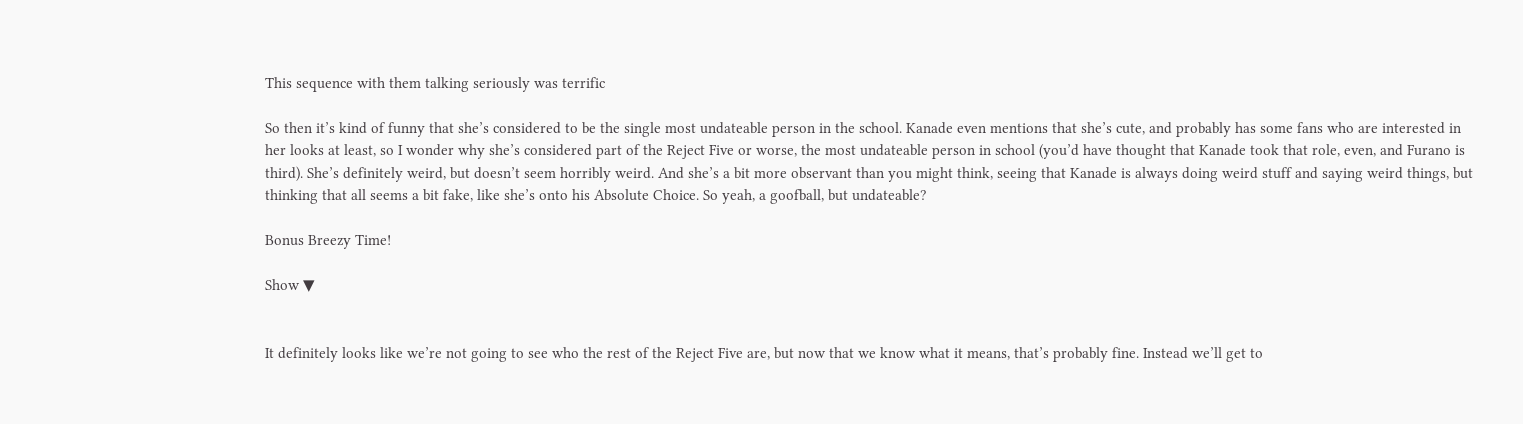This sequence with them talking seriously was terrific

So then it’s kind of funny that she’s considered to be the single most undateable person in the school. Kanade even mentions that she’s cute, and probably has some fans who are interested in her looks at least, so I wonder why she’s considered part of the Reject Five or worse, the most undateable person in school (you’d have thought that Kanade took that role, even, and Furano is third). She’s definitely weird, but doesn’t seem horribly weird. And she’s a bit more observant than you might think, seeing that Kanade is always doing weird stuff and saying weird things, but thinking that all seems a bit fake, like she’s onto his Absolute Choice. So yeah, a goofball, but undateable?

Bonus Breezy Time!

Show ▼


It definitely looks like we’re not going to see who the rest of the Reject Five are, but now that we know what it means, that’s probably fine. Instead we’ll get to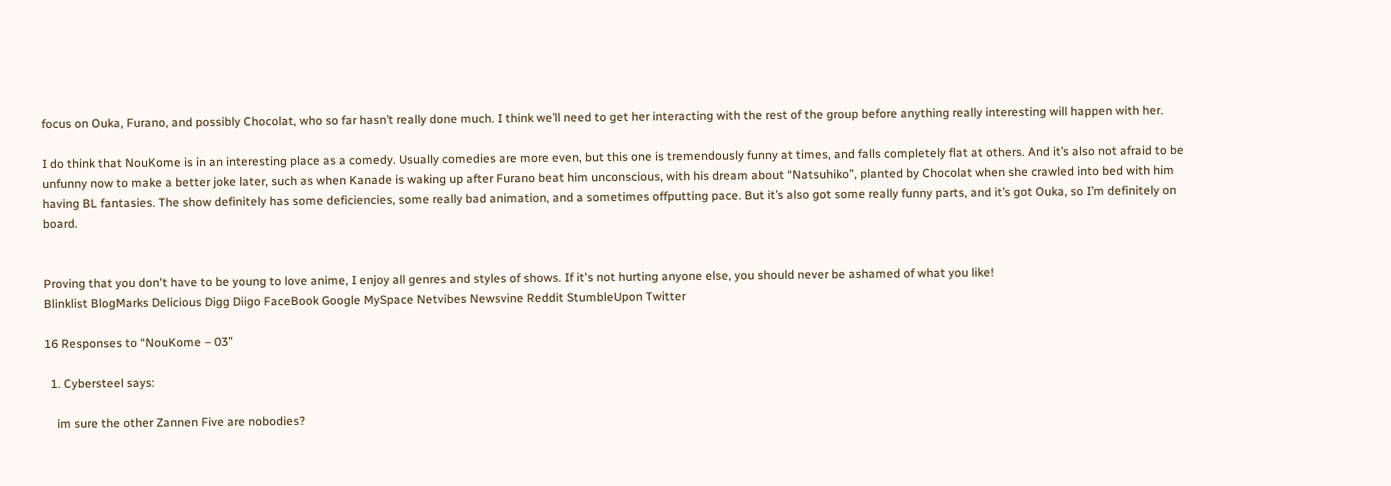focus on Ouka, Furano, and possibly Chocolat, who so far hasn’t really done much. I think we’ll need to get her interacting with the rest of the group before anything really interesting will happen with her.

I do think that NouKome is in an interesting place as a comedy. Usually comedies are more even, but this one is tremendously funny at times, and falls completely flat at others. And it’s also not afraid to be unfunny now to make a better joke later, such as when Kanade is waking up after Furano beat him unconscious, with his dream about “Natsuhiko”, planted by Chocolat when she crawled into bed with him having BL fantasies. The show definitely has some deficiencies, some really bad animation, and a sometimes offputting pace. But it’s also got some really funny parts, and it’s got Ouka, so I’m definitely on board.


Proving that you don't have to be young to love anime, I enjoy all genres and styles of shows. If it's not hurting anyone else, you should never be ashamed of what you like!
Blinklist BlogMarks Delicious Digg Diigo FaceBook Google MySpace Netvibes Newsvine Reddit StumbleUpon Twitter

16 Responses to “NouKome – 03”

  1. Cybersteel says:

    im sure the other Zannen Five are nobodies?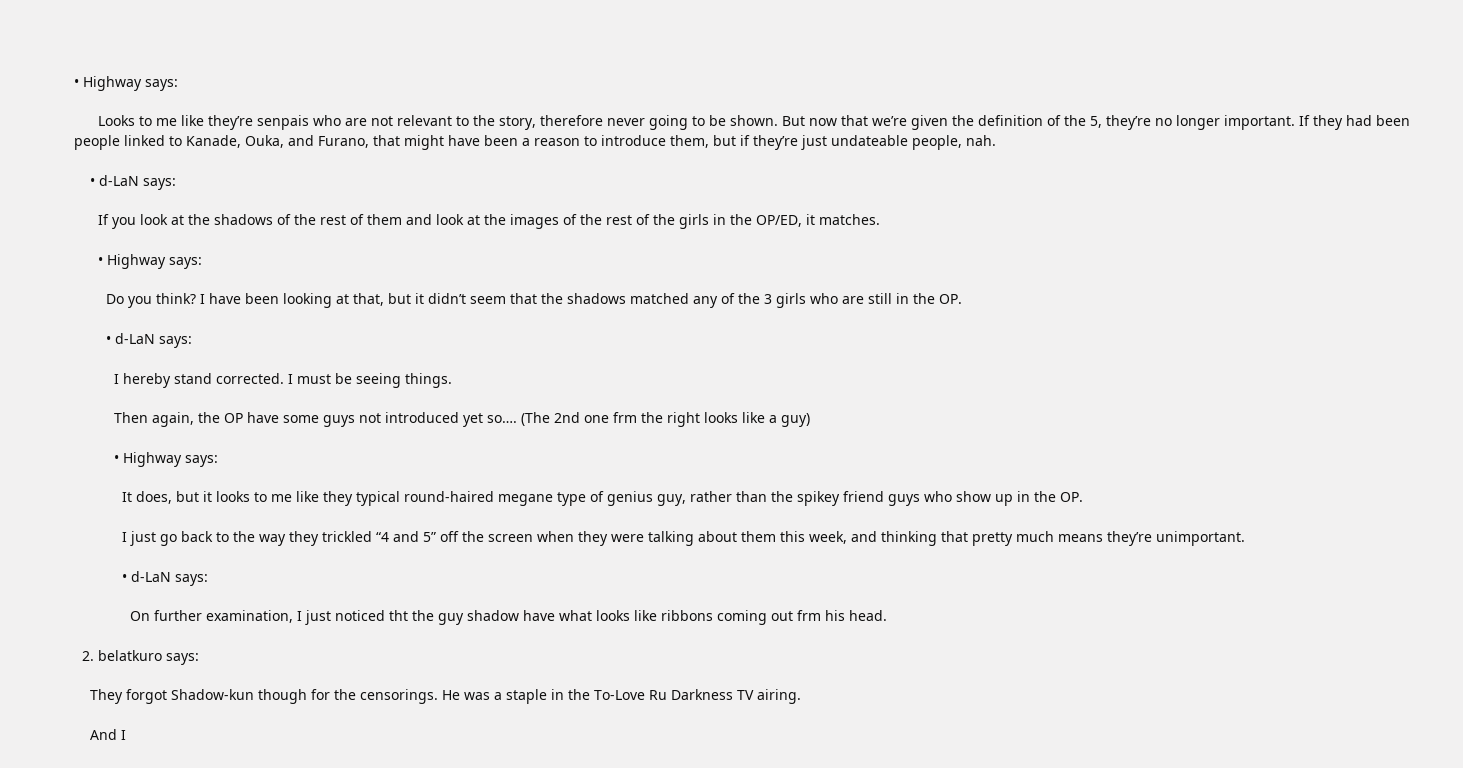• Highway says:

      Looks to me like they’re senpais who are not relevant to the story, therefore never going to be shown. But now that we’re given the definition of the 5, they’re no longer important. If they had been people linked to Kanade, Ouka, and Furano, that might have been a reason to introduce them, but if they’re just undateable people, nah.

    • d-LaN says:

      If you look at the shadows of the rest of them and look at the images of the rest of the girls in the OP/ED, it matches.

      • Highway says:

        Do you think? I have been looking at that, but it didn’t seem that the shadows matched any of the 3 girls who are still in the OP.

        • d-LaN says:

          I hereby stand corrected. I must be seeing things.

          Then again, the OP have some guys not introduced yet so…. (The 2nd one frm the right looks like a guy)

          • Highway says:

            It does, but it looks to me like they typical round-haired megane type of genius guy, rather than the spikey friend guys who show up in the OP.

            I just go back to the way they trickled “4 and 5” off the screen when they were talking about them this week, and thinking that pretty much means they’re unimportant.

            • d-LaN says:

              On further examination, I just noticed tht the guy shadow have what looks like ribbons coming out frm his head.

  2. belatkuro says:

    They forgot Shadow-kun though for the censorings. He was a staple in the To-Love Ru Darkness TV airing.

    And I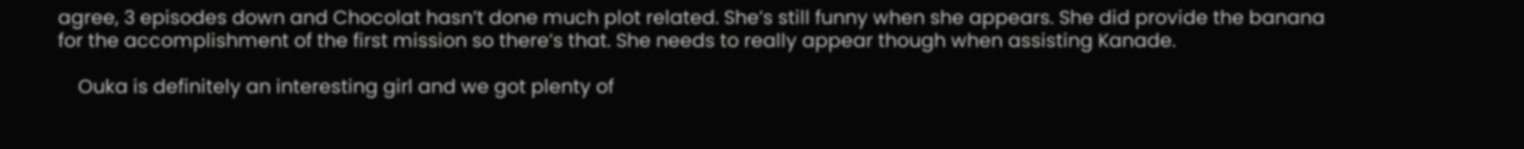agree, 3 episodes down and Chocolat hasn’t done much plot related. She’s still funny when she appears. She did provide the banana for the accomplishment of the first mission so there’s that. She needs to really appear though when assisting Kanade.

    Ouka is definitely an interesting girl and we got plenty of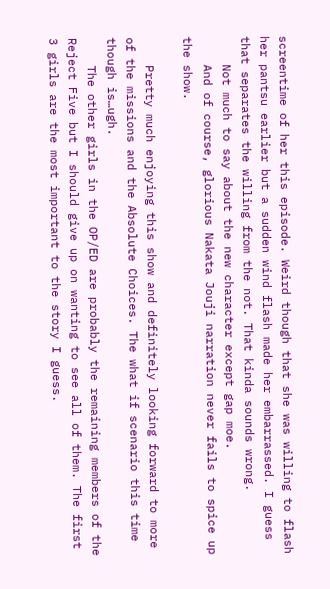screentime of her this episode. Weird though that she was willing to flash her pantsu earlier but a sudden wind flash made her embarrassed. I guess that separates the willing from the not. That kinda sounds wrong.
    Not much to say about the new character except gap moe.
    And of course, glorious Nakata Jouji narration never fails to spice up the show.

    Pretty much enjoying this show and definitely looking forward to more of the missions and the Absolute Choices. The what if scenario this time though is…ugh.
    The other girls in the OP/ED are probably the remaining members of the Reject Five but I should give up on wanting to see all of them. The first 3 girls are the most important to the story I guess.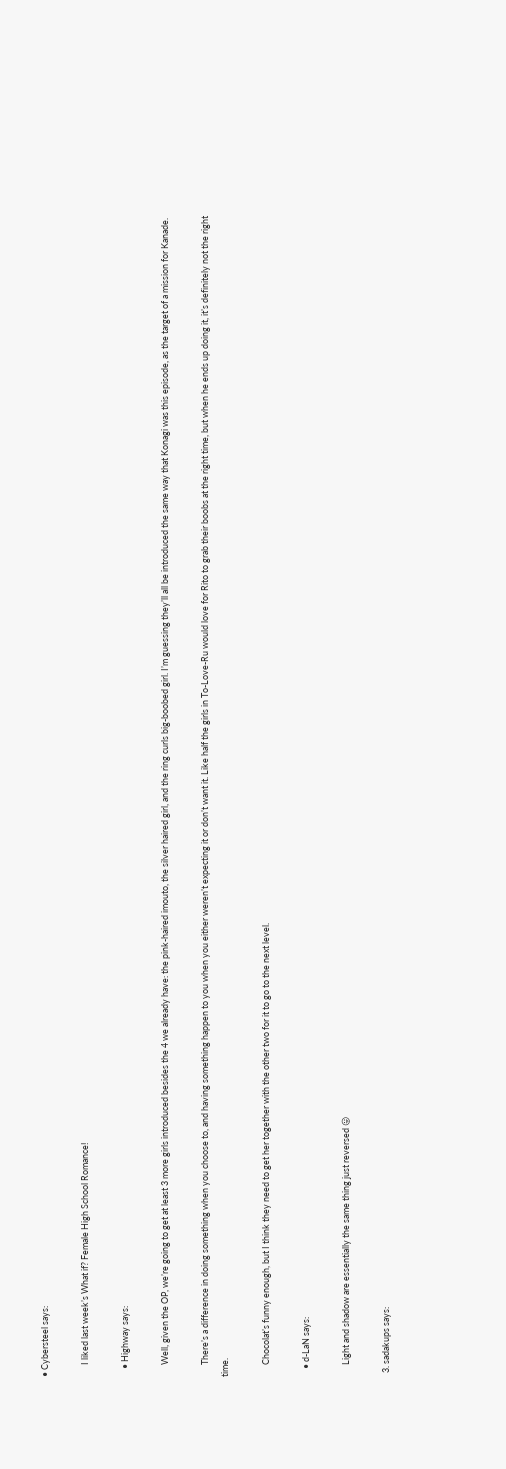• Cybersteel says:

      I liked last week’s What if? Female High School Romance!

    • Highway says:

      Well, given the OP, we’re going to get at least 3 more girls introduced besides the 4 we already have: the pink-haired imouto, the silver haired girl, and the ring curls big-boobed girl. I’m guessing they’ll all be introduced the same way that Konagi was this episode, as the target of a mission for Kanade.

      There’s a difference in doing something when you choose to, and having something happen to you when you either weren’t expecting it or don’t want it. Like half the girls in To-Love-Ru would love for Rito to grab their boobs at the right time, but when he ends up doing it, it’s definitely not the right time.

      Chocolat’s funny enough, but I think they need to get her together with the other two for it to go to the next level.

    • d-LaN says:

      Light and shadow are essentially the same thing just reversed 😛

  3. sadakups says: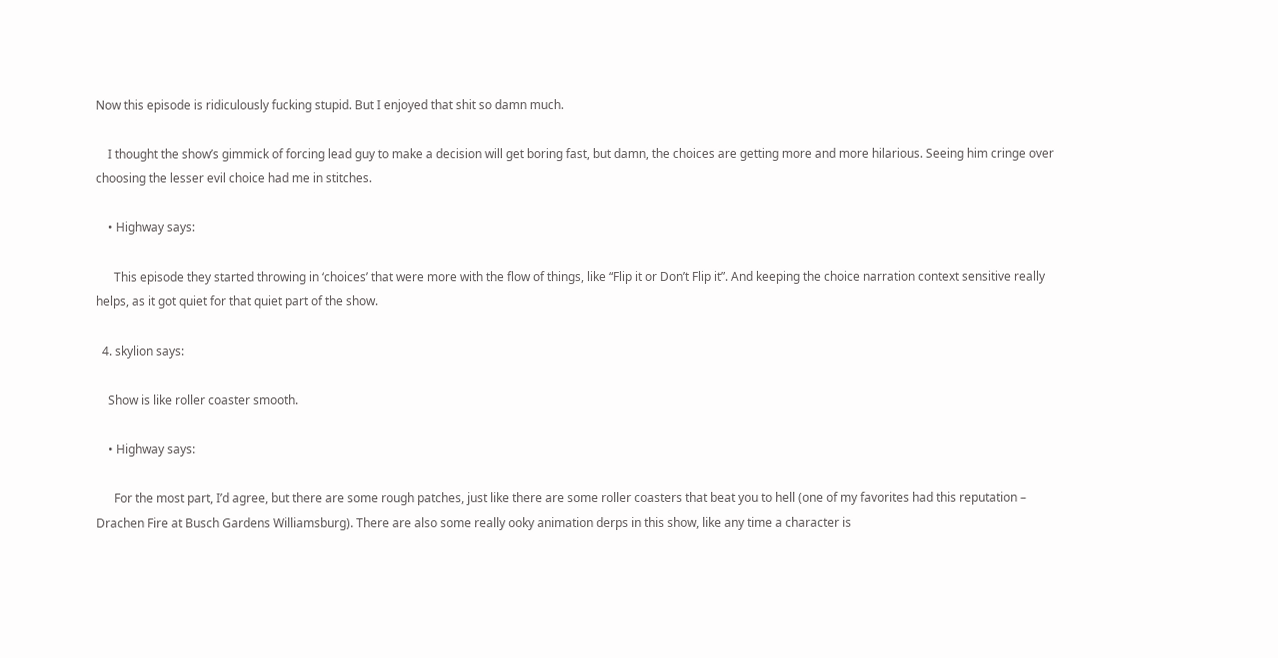Now this episode is ridiculously fucking stupid. But I enjoyed that shit so damn much.

    I thought the show’s gimmick of forcing lead guy to make a decision will get boring fast, but damn, the choices are getting more and more hilarious. Seeing him cringe over choosing the lesser evil choice had me in stitches.

    • Highway says:

      This episode they started throwing in ‘choices’ that were more with the flow of things, like “Flip it or Don’t Flip it”. And keeping the choice narration context sensitive really helps, as it got quiet for that quiet part of the show.

  4. skylion says:

    Show is like roller coaster smooth.

    • Highway says:

      For the most part, I’d agree, but there are some rough patches, just like there are some roller coasters that beat you to hell (one of my favorites had this reputation – Drachen Fire at Busch Gardens Williamsburg). There are also some really ooky animation derps in this show, like any time a character is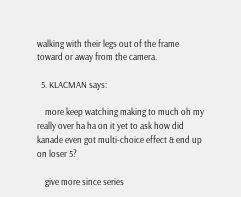walking with their legs out of the frame toward or away from the camera.

  5. KLACMAN says:

    more keep watching making to much oh my really over ha ha on it yet to ask how did kanade even got multi-choice effect & end up on loser 5?

    give more since series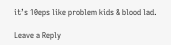it’s 10eps like problem kids & blood lad.

Leave a Reply